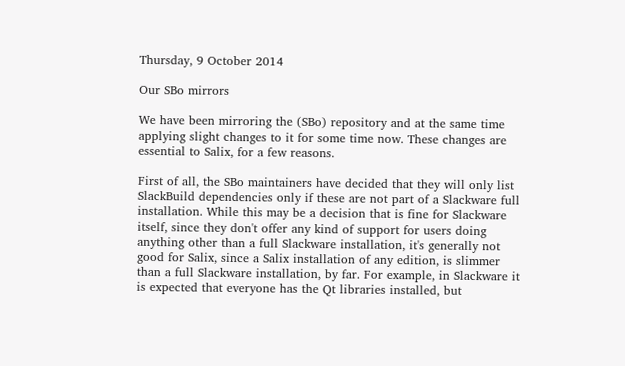Thursday, 9 October 2014

Our SBo mirrors

We have been mirroring the (SBo) repository and at the same time applying slight changes to it for some time now. These changes are essential to Salix, for a few reasons.

First of all, the SBo maintainers have decided that they will only list SlackBuild dependencies only if these are not part of a Slackware full installation. While this may be a decision that is fine for Slackware itself, since they don't offer any kind of support for users doing anything other than a full Slackware installation, it's generally not good for Salix, since a Salix installation of any edition, is slimmer than a full Slackware installation, by far. For example, in Slackware it is expected that everyone has the Qt libraries installed, but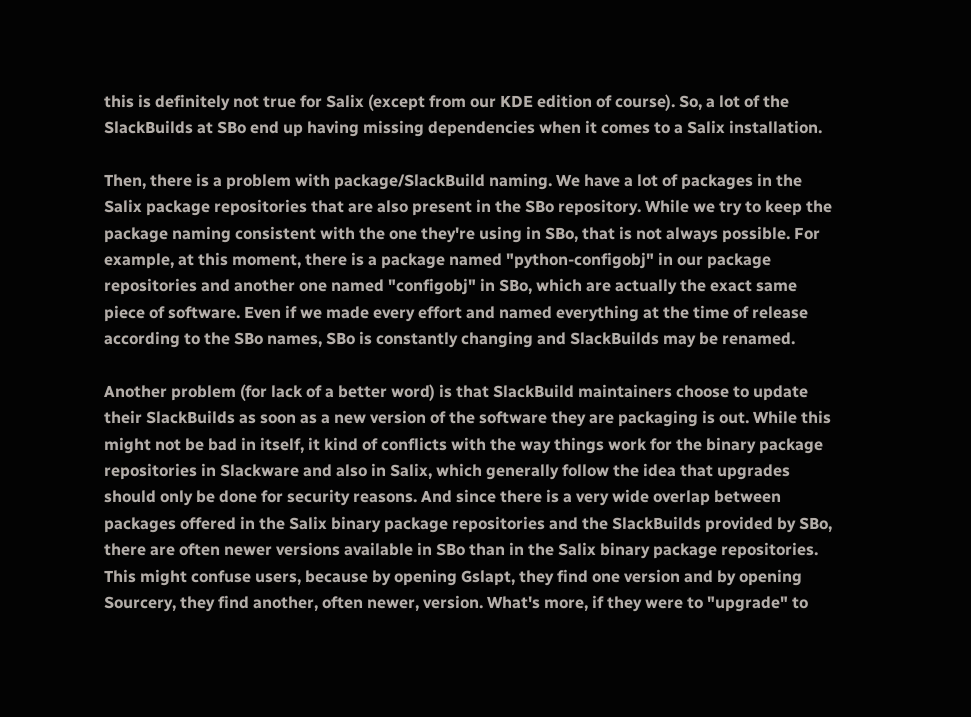this is definitely not true for Salix (except from our KDE edition of course). So, a lot of the SlackBuilds at SBo end up having missing dependencies when it comes to a Salix installation.

Then, there is a problem with package/SlackBuild naming. We have a lot of packages in the Salix package repositories that are also present in the SBo repository. While we try to keep the package naming consistent with the one they're using in SBo, that is not always possible. For example, at this moment, there is a package named "python-configobj" in our package repositories and another one named "configobj" in SBo, which are actually the exact same piece of software. Even if we made every effort and named everything at the time of release according to the SBo names, SBo is constantly changing and SlackBuilds may be renamed.

Another problem (for lack of a better word) is that SlackBuild maintainers choose to update their SlackBuilds as soon as a new version of the software they are packaging is out. While this might not be bad in itself, it kind of conflicts with the way things work for the binary package repositories in Slackware and also in Salix, which generally follow the idea that upgrades should only be done for security reasons. And since there is a very wide overlap between packages offered in the Salix binary package repositories and the SlackBuilds provided by SBo, there are often newer versions available in SBo than in the Salix binary package repositories. This might confuse users, because by opening Gslapt, they find one version and by opening Sourcery, they find another, often newer, version. What's more, if they were to "upgrade" to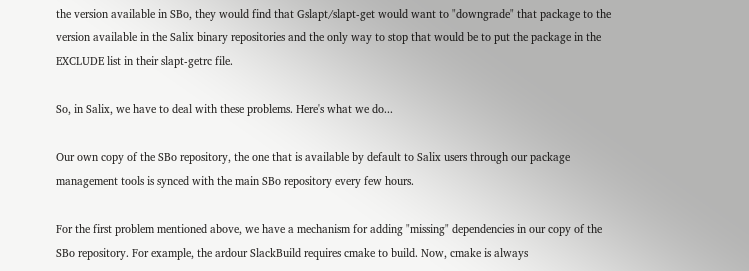the version available in SBo, they would find that Gslapt/slapt-get would want to "downgrade" that package to the version available in the Salix binary repositories and the only way to stop that would be to put the package in the EXCLUDE list in their slapt-getrc file.

So, in Salix, we have to deal with these problems. Here's what we do...

Our own copy of the SBo repository, the one that is available by default to Salix users through our package management tools is synced with the main SBo repository every few hours.

For the first problem mentioned above, we have a mechanism for adding "missing" dependencies in our copy of the SBo repository. For example, the ardour SlackBuild requires cmake to build. Now, cmake is always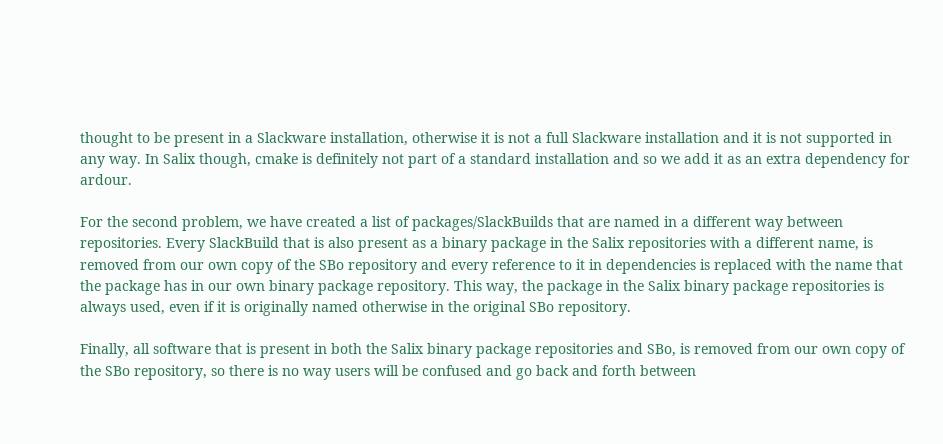thought to be present in a Slackware installation, otherwise it is not a full Slackware installation and it is not supported in any way. In Salix though, cmake is definitely not part of a standard installation and so we add it as an extra dependency for ardour.

For the second problem, we have created a list of packages/SlackBuilds that are named in a different way between repositories. Every SlackBuild that is also present as a binary package in the Salix repositories with a different name, is removed from our own copy of the SBo repository and every reference to it in dependencies is replaced with the name that the package has in our own binary package repository. This way, the package in the Salix binary package repositories is always used, even if it is originally named otherwise in the original SBo repository.

Finally, all software that is present in both the Salix binary package repositories and SBo, is removed from our own copy of the SBo repository, so there is no way users will be confused and go back and forth between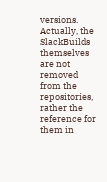versions. Actually, the SlackBuilds themselves are not removed from the repositories, rather the reference for them in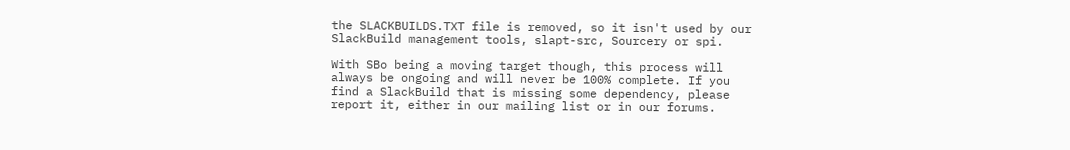the SLACKBUILDS.TXT file is removed, so it isn't used by our SlackBuild management tools, slapt-src, Sourcery or spi.

With SBo being a moving target though, this process will always be ongoing and will never be 100% complete. If you find a SlackBuild that is missing some dependency, please report it, either in our mailing list or in our forums.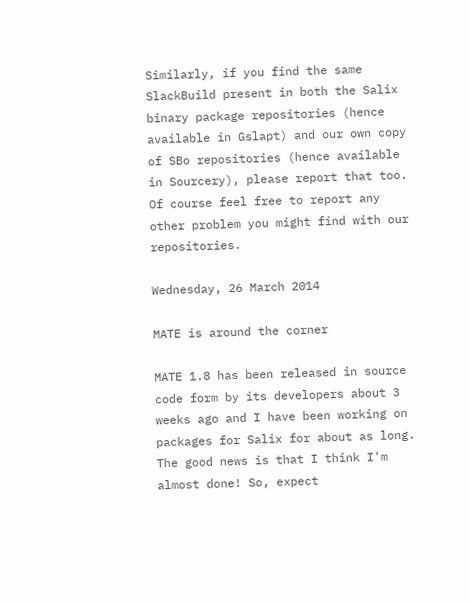Similarly, if you find the same SlackBuild present in both the Salix binary package repositories (hence available in Gslapt) and our own copy of SBo repositories (hence available in Sourcery), please report that too. Of course feel free to report any other problem you might find with our repositories.

Wednesday, 26 March 2014

MATE is around the corner

MATE 1.8 has been released in source code form by its developers about 3 weeks ago and I have been working on packages for Salix for about as long. The good news is that I think I'm almost done! So, expect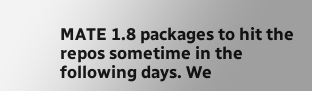MATE 1.8 packages to hit the repos sometime in the following days. We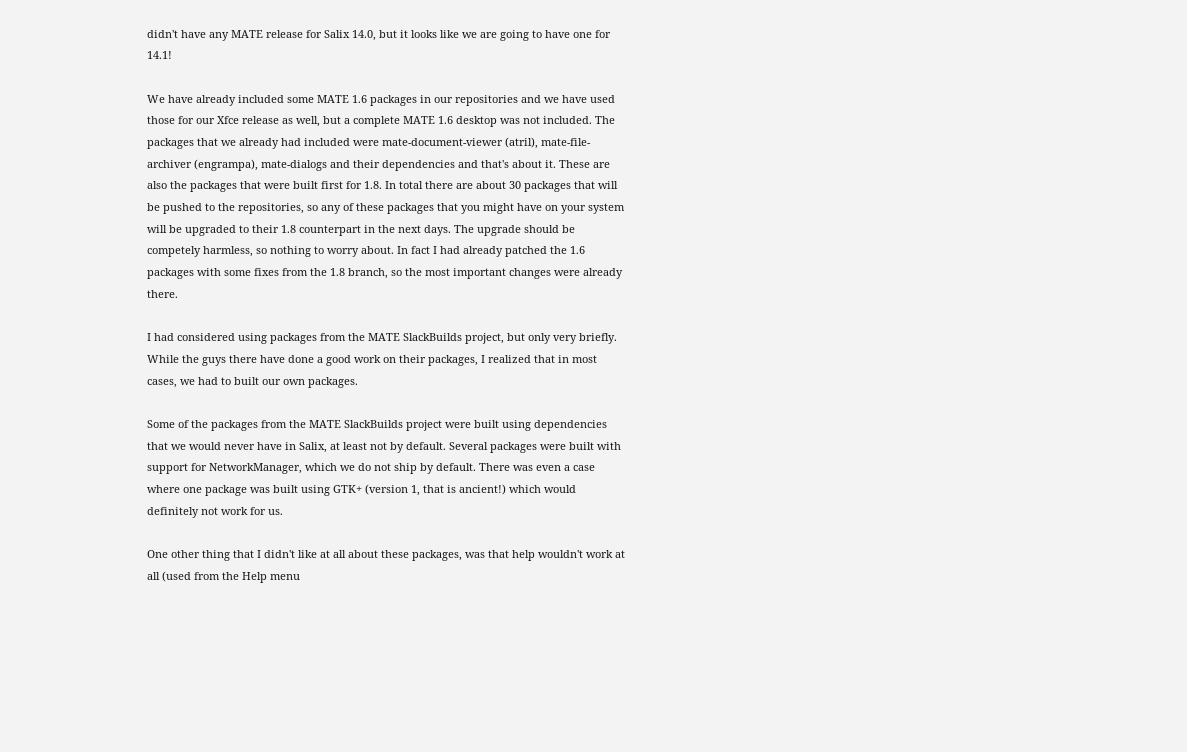didn't have any MATE release for Salix 14.0, but it looks like we are going to have one for 14.1!

We have already included some MATE 1.6 packages in our repositories and we have used those for our Xfce release as well, but a complete MATE 1.6 desktop was not included. The packages that we already had included were mate-document-viewer (atril), mate-file-archiver (engrampa), mate-dialogs and their dependencies and that's about it. These are also the packages that were built first for 1.8. In total there are about 30 packages that will be pushed to the repositories, so any of these packages that you might have on your system will be upgraded to their 1.8 counterpart in the next days. The upgrade should be competely harmless, so nothing to worry about. In fact I had already patched the 1.6 packages with some fixes from the 1.8 branch, so the most important changes were already there.

I had considered using packages from the MATE SlackBuilds project, but only very briefly. While the guys there have done a good work on their packages, I realized that in most cases, we had to built our own packages.

Some of the packages from the MATE SlackBuilds project were built using dependencies that we would never have in Salix, at least not by default. Several packages were built with support for NetworkManager, which we do not ship by default. There was even a case where one package was built using GTK+ (version 1, that is ancient!) which would definitely not work for us.

One other thing that I didn't like at all about these packages, was that help wouldn't work at all (used from the Help menu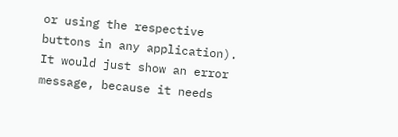or using the respective buttons in any application). It would just show an error message, because it needs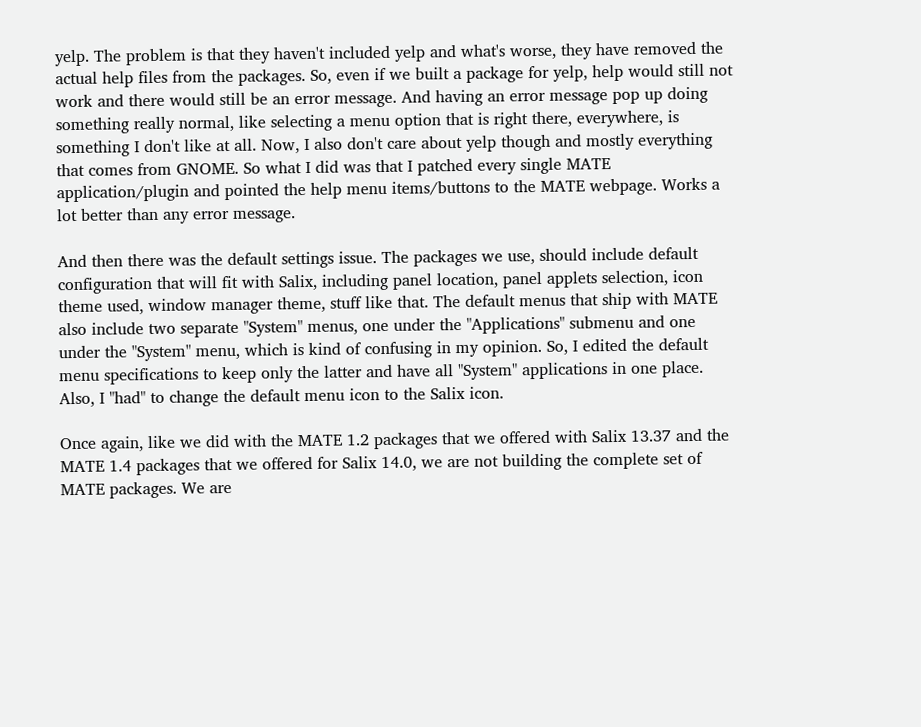yelp. The problem is that they haven't included yelp and what's worse, they have removed the actual help files from the packages. So, even if we built a package for yelp, help would still not work and there would still be an error message. And having an error message pop up doing something really normal, like selecting a menu option that is right there, everywhere, is something I don't like at all. Now, I also don't care about yelp though and mostly everything that comes from GNOME. So what I did was that I patched every single MATE application/plugin and pointed the help menu items/buttons to the MATE webpage. Works a lot better than any error message.

And then there was the default settings issue. The packages we use, should include default configuration that will fit with Salix, including panel location, panel applets selection, icon theme used, window manager theme, stuff like that. The default menus that ship with MATE also include two separate "System" menus, one under the "Applications" submenu and one under the "System" menu, which is kind of confusing in my opinion. So, I edited the default menu specifications to keep only the latter and have all "System" applications in one place. Also, I "had" to change the default menu icon to the Salix icon.

Once again, like we did with the MATE 1.2 packages that we offered with Salix 13.37 and the MATE 1.4 packages that we offered for Salix 14.0, we are not building the complete set of MATE packages. We are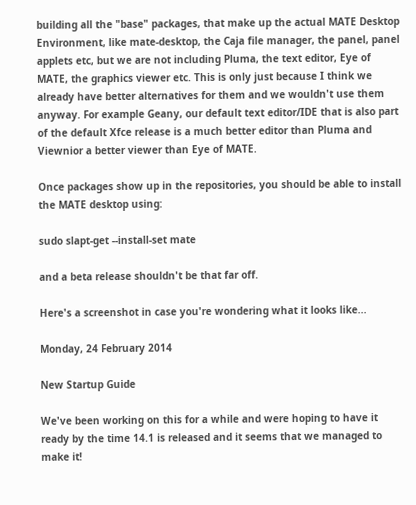building all the "base" packages, that make up the actual MATE Desktop Environment, like mate-desktop, the Caja file manager, the panel, panel applets etc, but we are not including Pluma, the text editor, Eye of MATE, the graphics viewer etc. This is only just because I think we already have better alternatives for them and we wouldn't use them anyway. For example Geany, our default text editor/IDE that is also part of the default Xfce release is a much better editor than Pluma and Viewnior a better viewer than Eye of MATE.

Once packages show up in the repositories, you should be able to install the MATE desktop using:

sudo slapt-get --install-set mate

and a beta release shouldn't be that far off.

Here's a screenshot in case you're wondering what it looks like...

Monday, 24 February 2014

New Startup Guide

We've been working on this for a while and were hoping to have it ready by the time 14.1 is released and it seems that we managed to make it!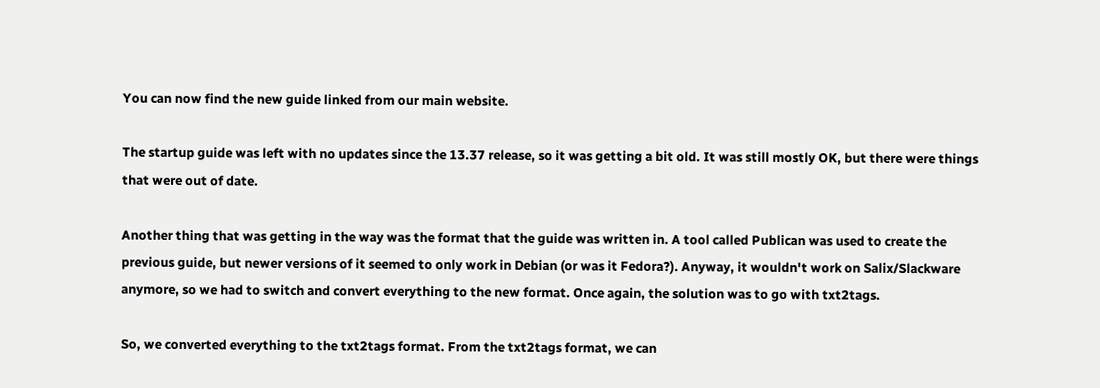You can now find the new guide linked from our main website.

The startup guide was left with no updates since the 13.37 release, so it was getting a bit old. It was still mostly OK, but there were things that were out of date.

Another thing that was getting in the way was the format that the guide was written in. A tool called Publican was used to create the previous guide, but newer versions of it seemed to only work in Debian (or was it Fedora?). Anyway, it wouldn't work on Salix/Slackware anymore, so we had to switch and convert everything to the new format. Once again, the solution was to go with txt2tags.

So, we converted everything to the txt2tags format. From the txt2tags format, we can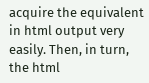acquire the equivalent in html output very easily. Then, in turn, the html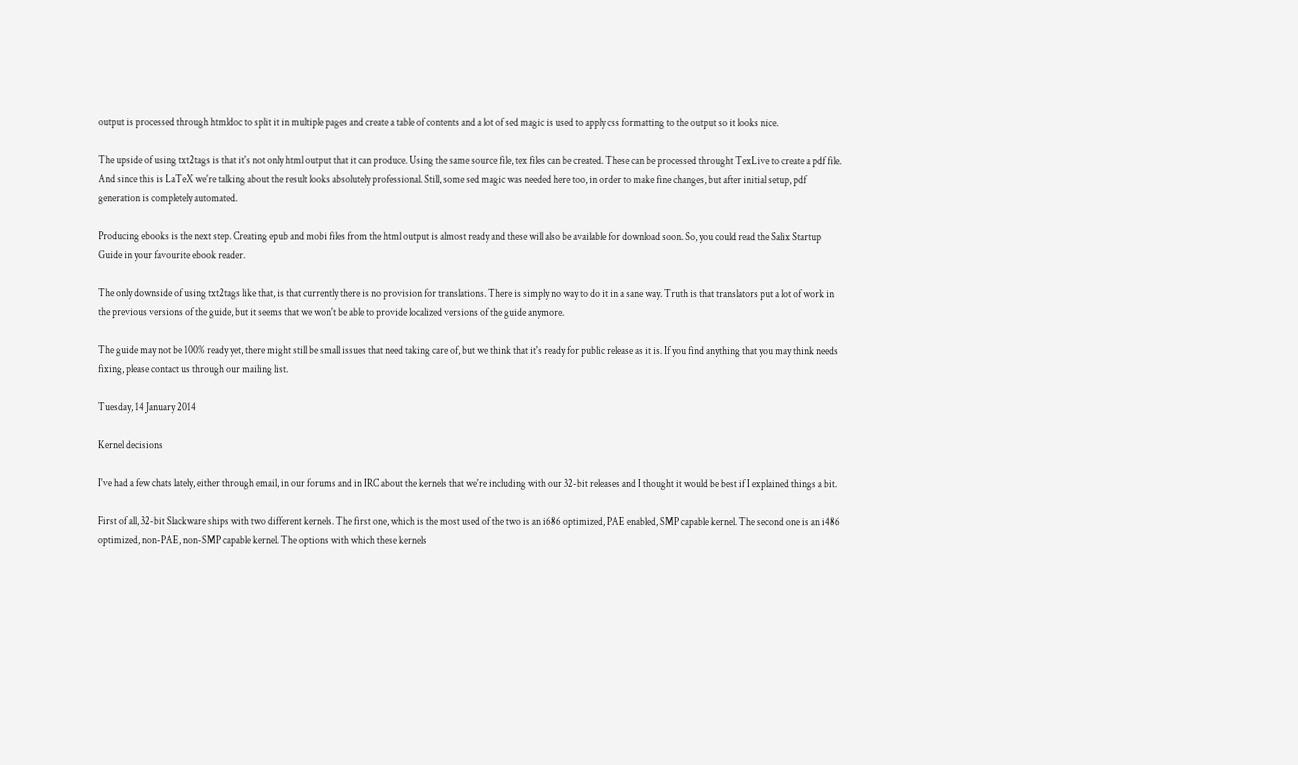output is processed through htmldoc to split it in multiple pages and create a table of contents and a lot of sed magic is used to apply css formatting to the output so it looks nice.

The upside of using txt2tags is that it's not only html output that it can produce. Using the same source file, tex files can be created. These can be processed throught TexLive to create a pdf file. And since this is LaTeX we're talking about the result looks absolutely professional. Still, some sed magic was needed here too, in order to make fine changes, but after initial setup, pdf generation is completely automated.

Producing ebooks is the next step. Creating epub and mobi files from the html output is almost ready and these will also be available for download soon. So, you could read the Salix Startup Guide in your favourite ebook reader.

The only downside of using txt2tags like that, is that currently there is no provision for translations. There is simply no way to do it in a sane way. Truth is that translators put a lot of work in the previous versions of the guide, but it seems that we won't be able to provide localized versions of the guide anymore.

The guide may not be 100% ready yet, there might still be small issues that need taking care of, but we think that it's ready for public release as it is. If you find anything that you may think needs fixing, please contact us through our mailing list.

Tuesday, 14 January 2014

Kernel decisions

I've had a few chats lately, either through email, in our forums and in IRC about the kernels that we're including with our 32-bit releases and I thought it would be best if I explained things a bit.

First of all, 32-bit Slackware ships with two different kernels. The first one, which is the most used of the two is an i686 optimized, PAE enabled, SMP capable kernel. The second one is an i486 optimized, non-PAE, non-SMP capable kernel. The options with which these kernels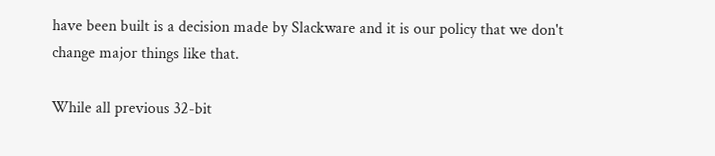have been built is a decision made by Slackware and it is our policy that we don't change major things like that.

While all previous 32-bit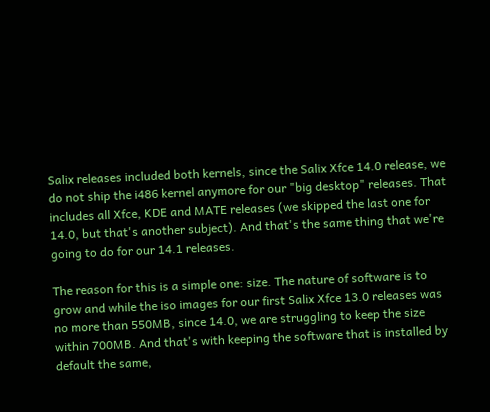Salix releases included both kernels, since the Salix Xfce 14.0 release, we do not ship the i486 kernel anymore for our "big desktop" releases. That includes all Xfce, KDE and MATE releases (we skipped the last one for 14.0, but that's another subject). And that's the same thing that we're going to do for our 14.1 releases.

The reason for this is a simple one: size. The nature of software is to grow and while the iso images for our first Salix Xfce 13.0 releases was no more than 550MB, since 14.0, we are struggling to keep the size within 700MB. And that's with keeping the software that is installed by default the same,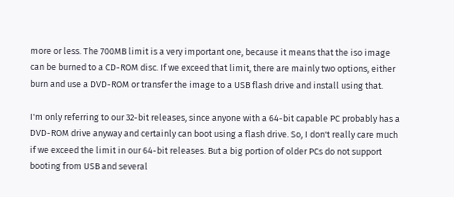more or less. The 700MB limit is a very important one, because it means that the iso image can be burned to a CD-ROM disc. If we exceed that limit, there are mainly two options, either burn and use a DVD-ROM or transfer the image to a USB flash drive and install using that.

I'm only referring to our 32-bit releases, since anyone with a 64-bit capable PC probably has a DVD-ROM drive anyway and certainly can boot using a flash drive. So, I don't really care much if we exceed the limit in our 64-bit releases. But a big portion of older PCs do not support booting from USB and several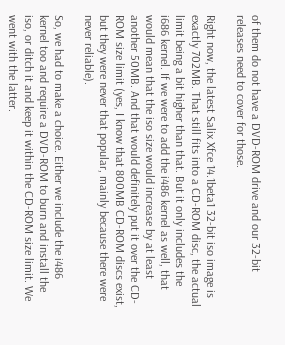of them do not have a DVD-ROM drive and our 32-bit releases need to cover for those.

Right now, the latest Salix Xfce 14.1beta1 32-bit iso image is exactly 702MB. That still fits into a CD-ROM disc, the actual limit being a bit higher than that. But it only includes the i686 kernel. If we were to add the i486 kernel as well, that would mean that the iso size would increase by at least another 50MB. And that would definitely put it over the CD-ROM size limit (yes, I know that 800MB CD-ROM discs exist, but they were never that popular, mainly because there were never reliable).

So, we had to make a choice. Either we include the i486 kernel too and require a DVD-ROM to burn and install the iso, or ditch it and keep it within the CD-ROM size limit. We went with the latter.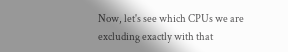Now, let's see which CPUs we are excluding exactly with that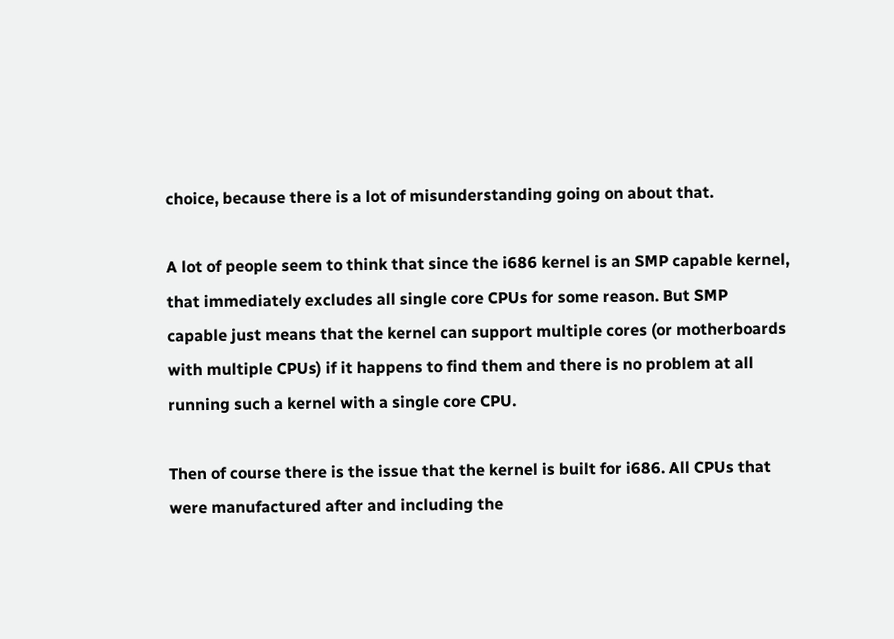choice, because there is a lot of misunderstanding going on about that.

A lot of people seem to think that since the i686 kernel is an SMP capable kernel, that immediately excludes all single core CPUs for some reason. But SMP capable just means that the kernel can support multiple cores (or motherboards with multiple CPUs) if it happens to find them and there is no problem at all running such a kernel with a single core CPU.

Then of course there is the issue that the kernel is built for i686. All CPUs that were manufactured after and including the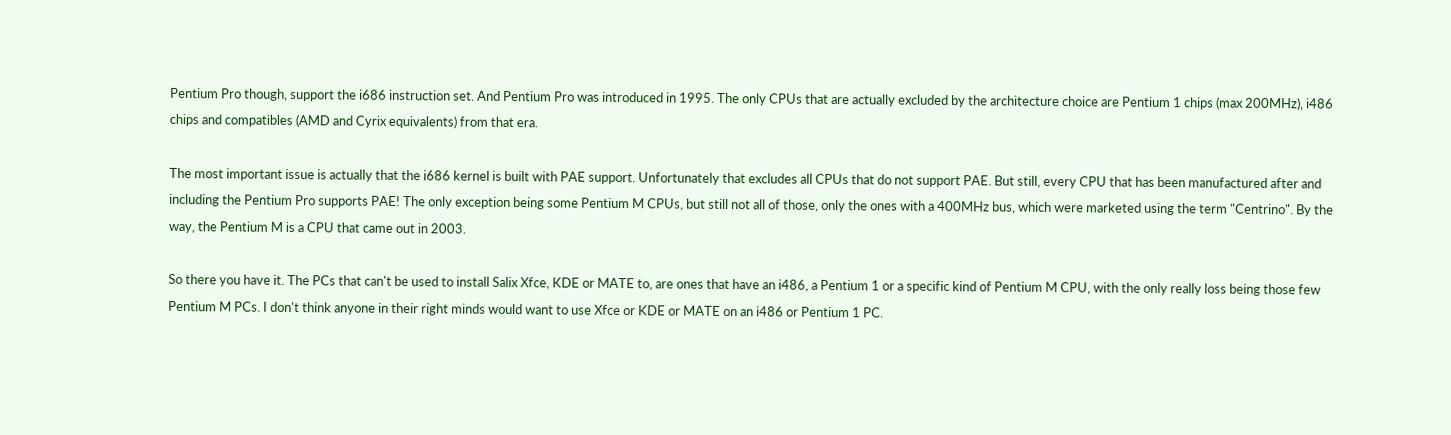Pentium Pro though, support the i686 instruction set. And Pentium Pro was introduced in 1995. The only CPUs that are actually excluded by the architecture choice are Pentium 1 chips (max 200MHz), i486 chips and compatibles (AMD and Cyrix equivalents) from that era.

The most important issue is actually that the i686 kernel is built with PAE support. Unfortunately that excludes all CPUs that do not support PAE. But still, every CPU that has been manufactured after and including the Pentium Pro supports PAE! The only exception being some Pentium M CPUs, but still not all of those, only the ones with a 400MHz bus, which were marketed using the term "Centrino". By the way, the Pentium M is a CPU that came out in 2003.

So there you have it. The PCs that can't be used to install Salix Xfce, KDE or MATE to, are ones that have an i486, a Pentium 1 or a specific kind of Pentium M CPU, with the only really loss being those few Pentium M PCs. I don't think anyone in their right minds would want to use Xfce or KDE or MATE on an i486 or Pentium 1 PC.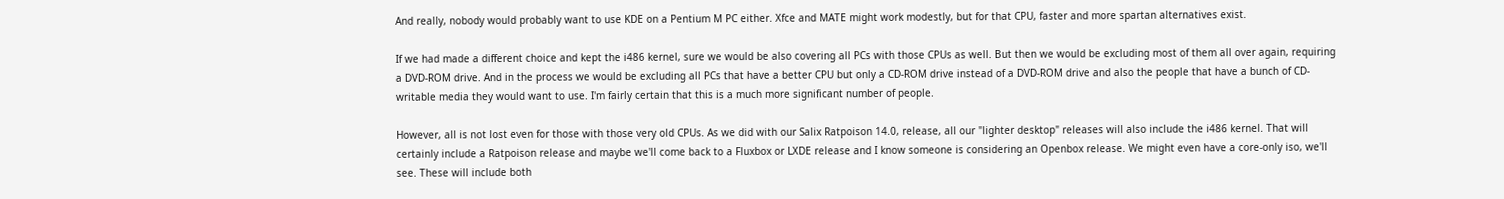And really, nobody would probably want to use KDE on a Pentium M PC either. Xfce and MATE might work modestly, but for that CPU, faster and more spartan alternatives exist.

If we had made a different choice and kept the i486 kernel, sure we would be also covering all PCs with those CPUs as well. But then we would be excluding most of them all over again, requiring a DVD-ROM drive. And in the process we would be excluding all PCs that have a better CPU but only a CD-ROM drive instead of a DVD-ROM drive and also the people that have a bunch of CD-writable media they would want to use. I'm fairly certain that this is a much more significant number of people.

However, all is not lost even for those with those very old CPUs. As we did with our Salix Ratpoison 14.0, release, all our "lighter desktop" releases will also include the i486 kernel. That will certainly include a Ratpoison release and maybe we'll come back to a Fluxbox or LXDE release and I know someone is considering an Openbox release. We might even have a core-only iso, we'll see. These will include both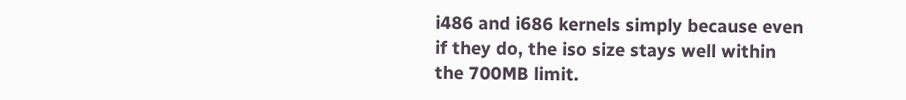i486 and i686 kernels simply because even if they do, the iso size stays well within the 700MB limit.